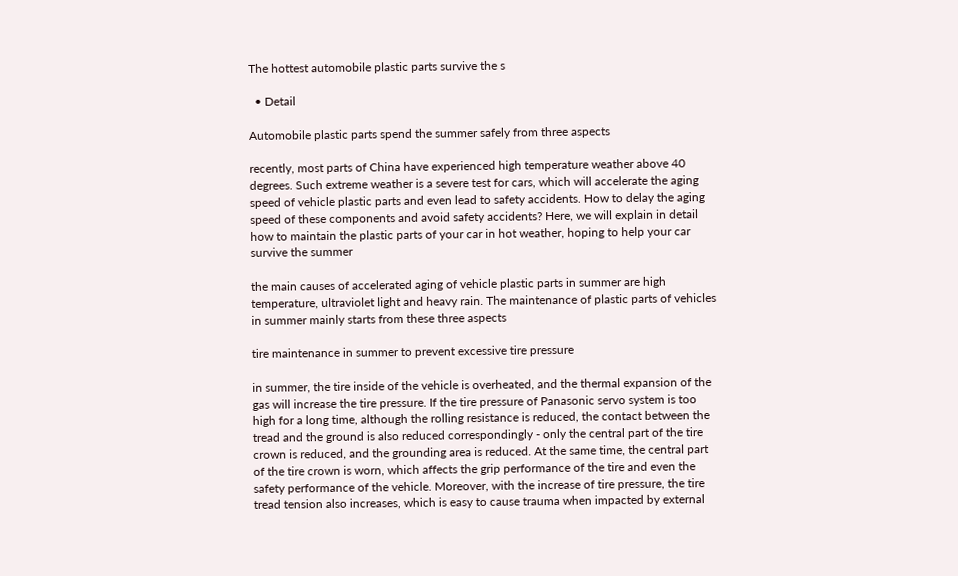The hottest automobile plastic parts survive the s

  • Detail

Automobile plastic parts spend the summer safely from three aspects

recently, most parts of China have experienced high temperature weather above 40 degrees. Such extreme weather is a severe test for cars, which will accelerate the aging speed of vehicle plastic parts and even lead to safety accidents. How to delay the aging speed of these components and avoid safety accidents? Here, we will explain in detail how to maintain the plastic parts of your car in hot weather, hoping to help your car survive the summer

the main causes of accelerated aging of vehicle plastic parts in summer are high temperature, ultraviolet light and heavy rain. The maintenance of plastic parts of vehicles in summer mainly starts from these three aspects

tire maintenance in summer to prevent excessive tire pressure

in summer, the tire inside of the vehicle is overheated, and the thermal expansion of the gas will increase the tire pressure. If the tire pressure of Panasonic servo system is too high for a long time, although the rolling resistance is reduced, the contact between the tread and the ground is also reduced correspondingly - only the central part of the tire crown is reduced, and the grounding area is reduced. At the same time, the central part of the tire crown is worn, which affects the grip performance of the tire and even the safety performance of the vehicle. Moreover, with the increase of tire pressure, the tire tread tension also increases, which is easy to cause trauma when impacted by external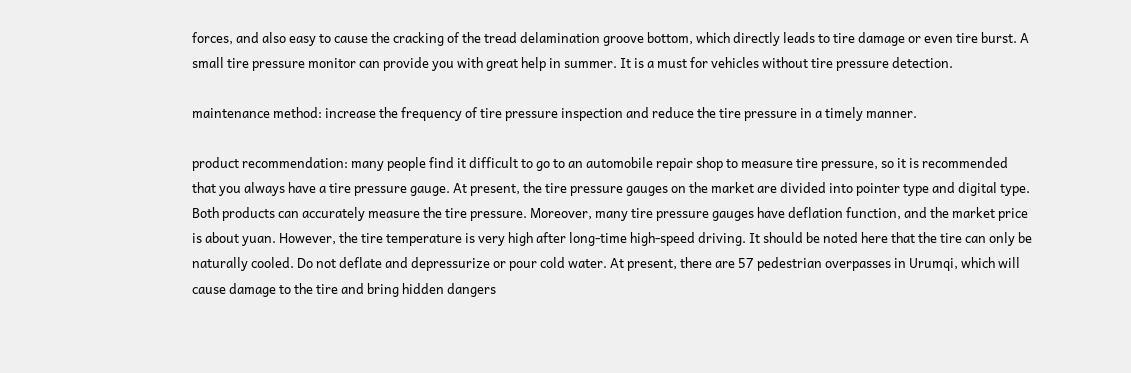forces, and also easy to cause the cracking of the tread delamination groove bottom, which directly leads to tire damage or even tire burst. A small tire pressure monitor can provide you with great help in summer. It is a must for vehicles without tire pressure detection.

maintenance method: increase the frequency of tire pressure inspection and reduce the tire pressure in a timely manner.

product recommendation: many people find it difficult to go to an automobile repair shop to measure tire pressure, so it is recommended that you always have a tire pressure gauge. At present, the tire pressure gauges on the market are divided into pointer type and digital type. Both products can accurately measure the tire pressure. Moreover, many tire pressure gauges have deflation function, and the market price is about yuan. However, the tire temperature is very high after long-time high-speed driving. It should be noted here that the tire can only be naturally cooled. Do not deflate and depressurize or pour cold water. At present, there are 57 pedestrian overpasses in Urumqi, which will cause damage to the tire and bring hidden dangers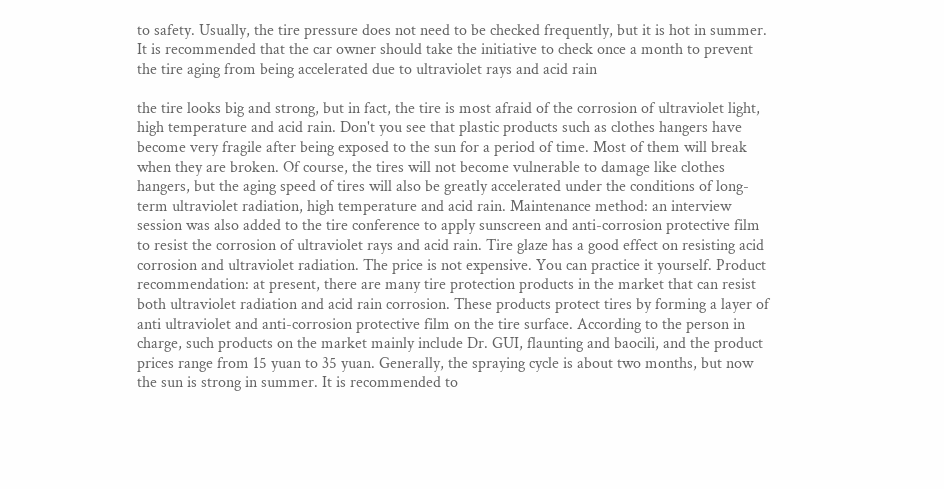to safety. Usually, the tire pressure does not need to be checked frequently, but it is hot in summer. It is recommended that the car owner should take the initiative to check once a month to prevent the tire aging from being accelerated due to ultraviolet rays and acid rain

the tire looks big and strong, but in fact, the tire is most afraid of the corrosion of ultraviolet light, high temperature and acid rain. Don't you see that plastic products such as clothes hangers have become very fragile after being exposed to the sun for a period of time. Most of them will break when they are broken. Of course, the tires will not become vulnerable to damage like clothes hangers, but the aging speed of tires will also be greatly accelerated under the conditions of long-term ultraviolet radiation, high temperature and acid rain. Maintenance method: an interview session was also added to the tire conference to apply sunscreen and anti-corrosion protective film to resist the corrosion of ultraviolet rays and acid rain. Tire glaze has a good effect on resisting acid corrosion and ultraviolet radiation. The price is not expensive. You can practice it yourself. Product recommendation: at present, there are many tire protection products in the market that can resist both ultraviolet radiation and acid rain corrosion. These products protect tires by forming a layer of anti ultraviolet and anti-corrosion protective film on the tire surface. According to the person in charge, such products on the market mainly include Dr. GUI, flaunting and baocili, and the product prices range from 15 yuan to 35 yuan. Generally, the spraying cycle is about two months, but now the sun is strong in summer. It is recommended to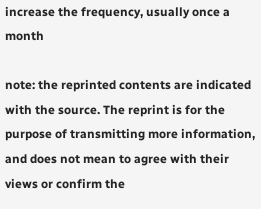increase the frequency, usually once a month

note: the reprinted contents are indicated with the source. The reprint is for the purpose of transmitting more information, and does not mean to agree with their views or confirm the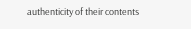authenticity of their contents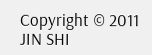Copyright © 2011 JIN SHI